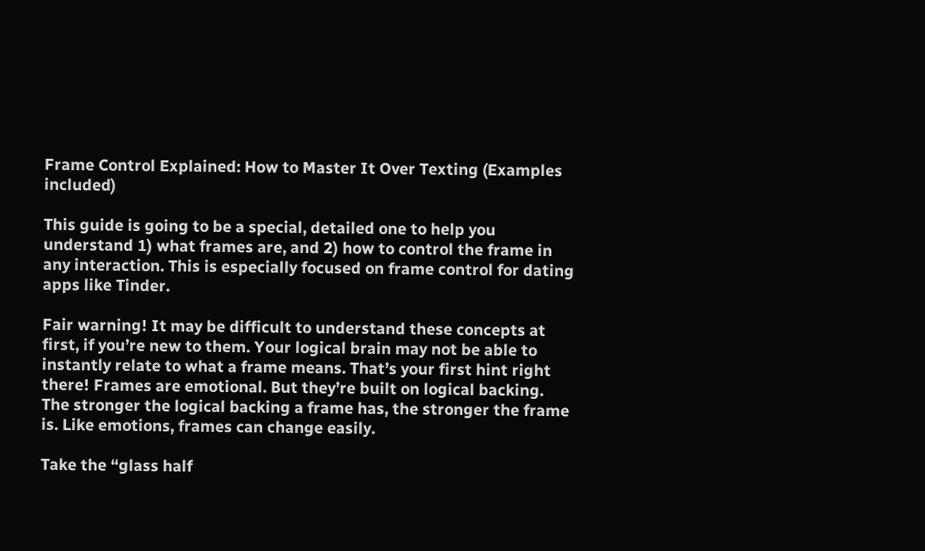Frame Control Explained: How to Master It Over Texting (Examples included)

This guide is going to be a special, detailed one to help you understand 1) what frames are, and 2) how to control the frame in any interaction. This is especially focused on frame control for dating apps like Tinder.

Fair warning! It may be difficult to understand these concepts at first, if you’re new to them. Your logical brain may not be able to instantly relate to what a frame means. That’s your first hint right there! Frames are emotional. But they’re built on logical backing. The stronger the logical backing a frame has, the stronger the frame is. Like emotions, frames can change easily.

Take the “glass half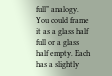full” analogy. You could frame it as a glass half full or a glass half empty. Each has a slightly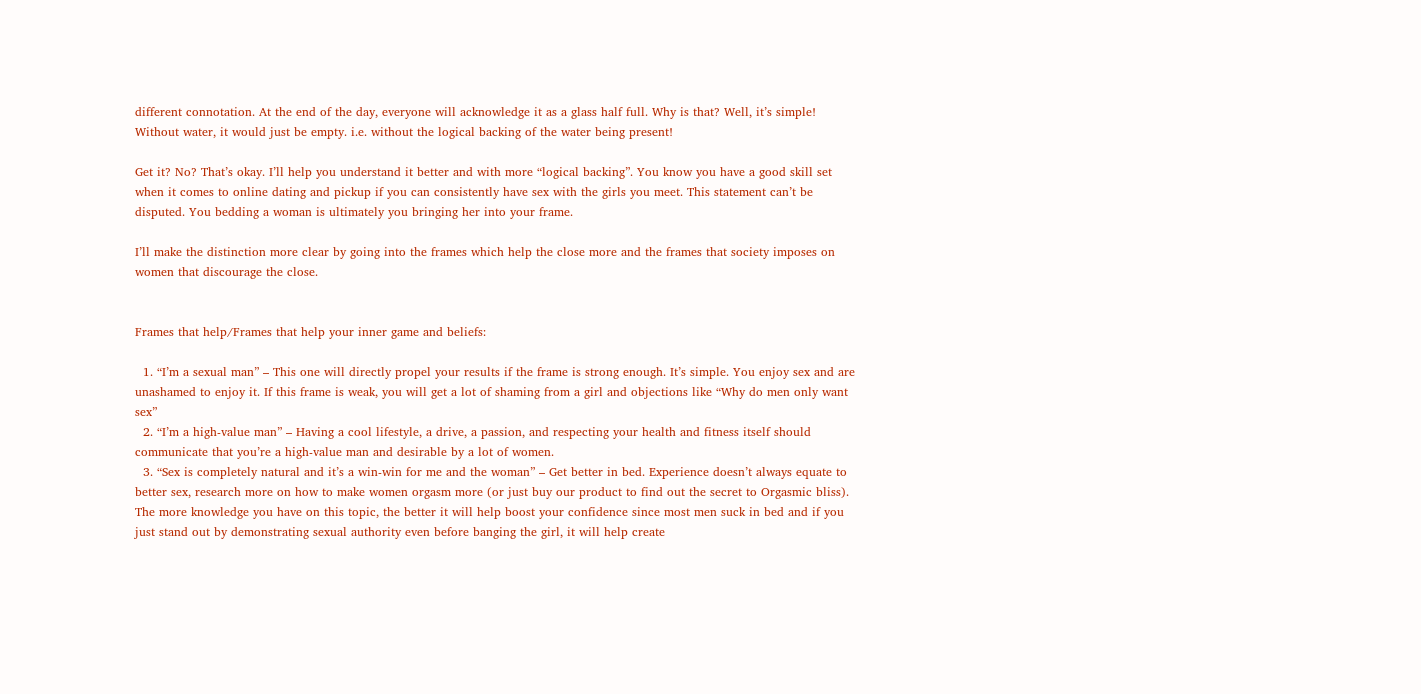different connotation. At the end of the day, everyone will acknowledge it as a glass half full. Why is that? Well, it’s simple! Without water, it would just be empty. i.e. without the logical backing of the water being present!

Get it? No? That’s okay. I’ll help you understand it better and with more “logical backing”. You know you have a good skill set when it comes to online dating and pickup if you can consistently have sex with the girls you meet. This statement can’t be disputed. You bedding a woman is ultimately you bringing her into your frame.

I’ll make the distinction more clear by going into the frames which help the close more and the frames that society imposes on women that discourage the close.


Frames that help/Frames that help your inner game and beliefs:

  1. “I’m a sexual man” – This one will directly propel your results if the frame is strong enough. It’s simple. You enjoy sex and are unashamed to enjoy it. If this frame is weak, you will get a lot of shaming from a girl and objections like “Why do men only want sex”
  2. “I’m a high-value man” – Having a cool lifestyle, a drive, a passion, and respecting your health and fitness itself should communicate that you’re a high-value man and desirable by a lot of women.
  3. “Sex is completely natural and it’s a win-win for me and the woman” – Get better in bed. Experience doesn’t always equate to better sex, research more on how to make women orgasm more (or just buy our product to find out the secret to Orgasmic bliss). The more knowledge you have on this topic, the better it will help boost your confidence since most men suck in bed and if you just stand out by demonstrating sexual authority even before banging the girl, it will help create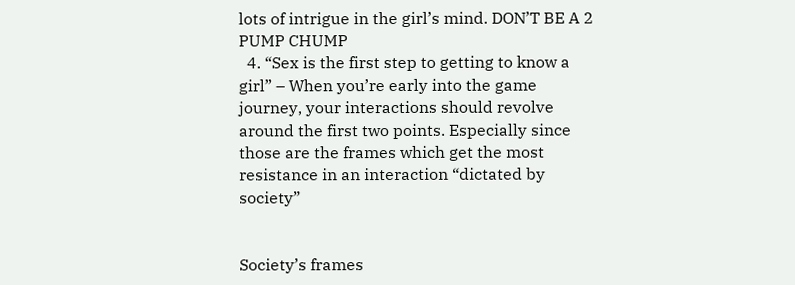lots of intrigue in the girl’s mind. DON’T BE A 2 PUMP CHUMP
  4. “Sex is the first step to getting to know a girl” – When you’re early into the game journey, your interactions should revolve around the first two points. Especially since those are the frames which get the most resistance in an interaction “dictated by society”


Society’s frames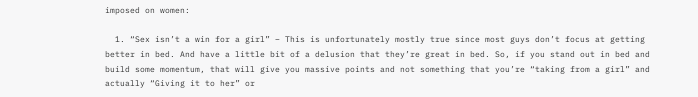imposed on women:

  1. “Sex isn’t a win for a girl” – This is unfortunately mostly true since most guys don’t focus at getting better in bed. And have a little bit of a delusion that they’re great in bed. So, if you stand out in bed and build some momentum, that will give you massive points and not something that you’re “taking from a girl” and actually “Giving it to her” or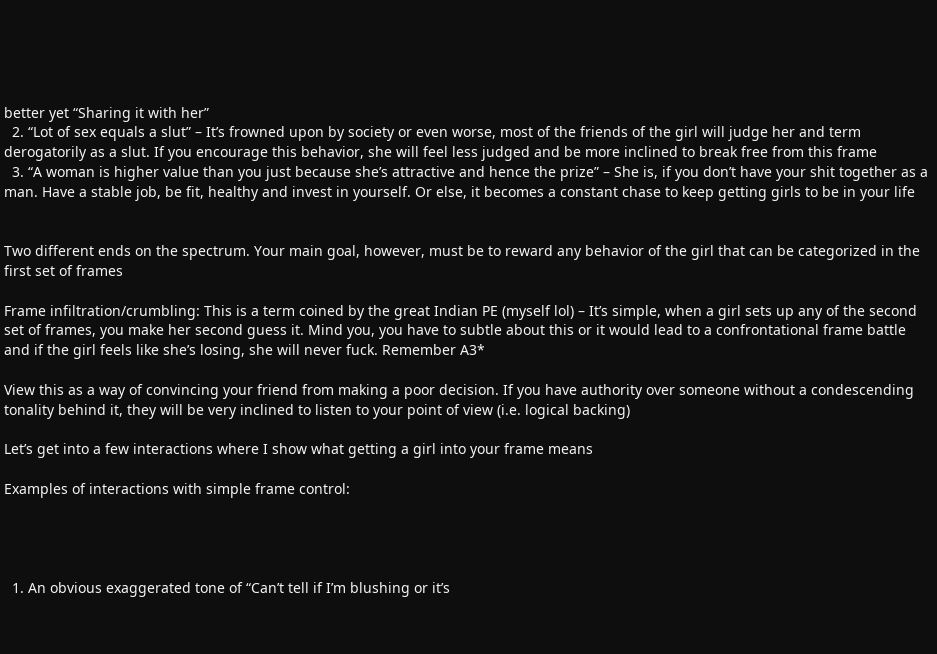better yet “Sharing it with her”
  2. “Lot of sex equals a slut” – It’s frowned upon by society or even worse, most of the friends of the girl will judge her and term derogatorily as a slut. If you encourage this behavior, she will feel less judged and be more inclined to break free from this frame
  3. “A woman is higher value than you just because she’s attractive and hence the prize” – She is, if you don’t have your shit together as a man. Have a stable job, be fit, healthy and invest in yourself. Or else, it becomes a constant chase to keep getting girls to be in your life


Two different ends on the spectrum. Your main goal, however, must be to reward any behavior of the girl that can be categorized in the first set of frames

Frame infiltration/crumbling: This is a term coined by the great Indian PE (myself lol) – It’s simple, when a girl sets up any of the second set of frames, you make her second guess it. Mind you, you have to subtle about this or it would lead to a confrontational frame battle and if the girl feels like she’s losing, she will never fuck. Remember A3*

View this as a way of convincing your friend from making a poor decision. If you have authority over someone without a condescending tonality behind it, they will be very inclined to listen to your point of view (i.e. logical backing)

Let’s get into a few interactions where I show what getting a girl into your frame means

Examples of interactions with simple frame control:




  1. An obvious exaggerated tone of “Can’t tell if I’m blushing or it’s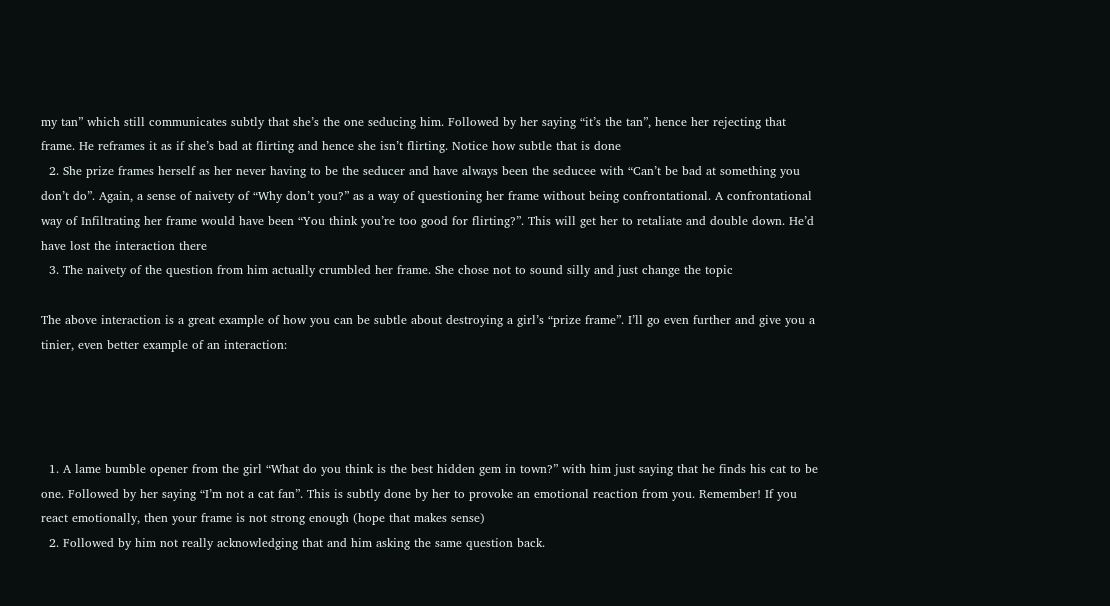my tan” which still communicates subtly that she’s the one seducing him. Followed by her saying “it’s the tan”, hence her rejecting that frame. He reframes it as if she’s bad at flirting and hence she isn’t flirting. Notice how subtle that is done
  2. She prize frames herself as her never having to be the seducer and have always been the seducee with “Can’t be bad at something you don’t do”. Again, a sense of naivety of “Why don’t you?” as a way of questioning her frame without being confrontational. A confrontational way of Infiltrating her frame would have been “You think you’re too good for flirting?”. This will get her to retaliate and double down. He’d have lost the interaction there
  3. The naivety of the question from him actually crumbled her frame. She chose not to sound silly and just change the topic

The above interaction is a great example of how you can be subtle about destroying a girl’s “prize frame”. I’ll go even further and give you a tinier, even better example of an interaction:




  1. A lame bumble opener from the girl “What do you think is the best hidden gem in town?” with him just saying that he finds his cat to be one. Followed by her saying “I’m not a cat fan”. This is subtly done by her to provoke an emotional reaction from you. Remember! If you react emotionally, then your frame is not strong enough (hope that makes sense)
  2. Followed by him not really acknowledging that and him asking the same question back.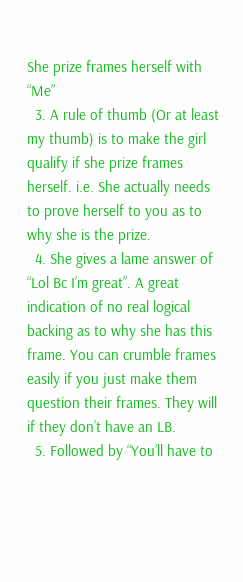She prize frames herself with “Me”
  3. A rule of thumb (Or at least my thumb) is to make the girl qualify if she prize frames herself. i.e. She actually needs to prove herself to you as to why she is the prize.
  4. She gives a lame answer of “Lol Bc I’m great”. A great indication of no real logical backing as to why she has this frame. You can crumble frames easily if you just make them question their frames. They will if they don’t have an LB.
  5. Followed by “You’ll have to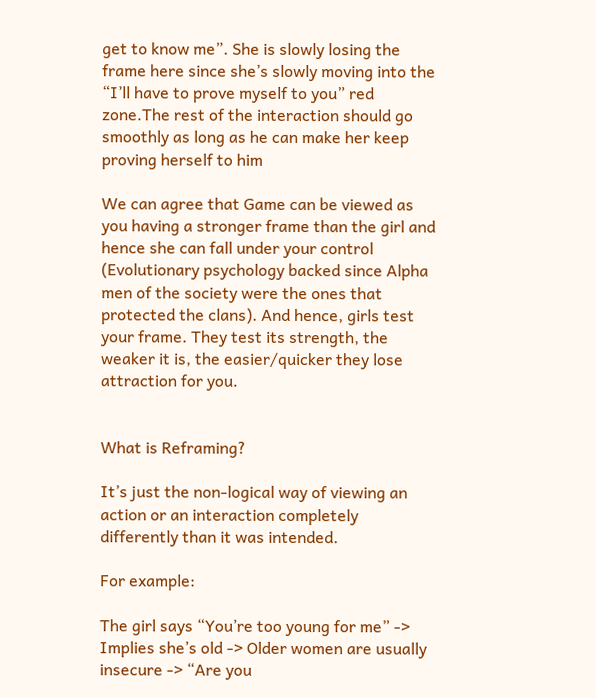get to know me”. She is slowly losing the frame here since she’s slowly moving into the “I’ll have to prove myself to you” red zone.The rest of the interaction should go smoothly as long as he can make her keep proving herself to him

We can agree that Game can be viewed as you having a stronger frame than the girl and hence she can fall under your control (Evolutionary psychology backed since Alpha men of the society were the ones that protected the clans). And hence, girls test your frame. They test its strength, the weaker it is, the easier/quicker they lose attraction for you.


What is Reframing?

It’s just the non-logical way of viewing an action or an interaction completely differently than it was intended.

For example:

The girl says “You’re too young for me” -> Implies she’s old -> Older women are usually insecure -> “Are you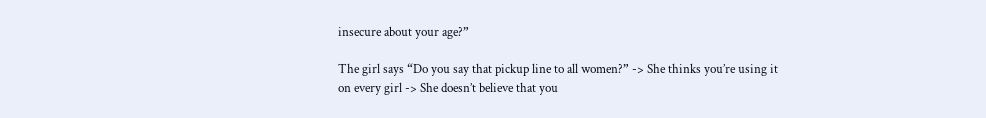insecure about your age?”

The girl says “Do you say that pickup line to all women?” -> She thinks you’re using it on every girl -> She doesn’t believe that you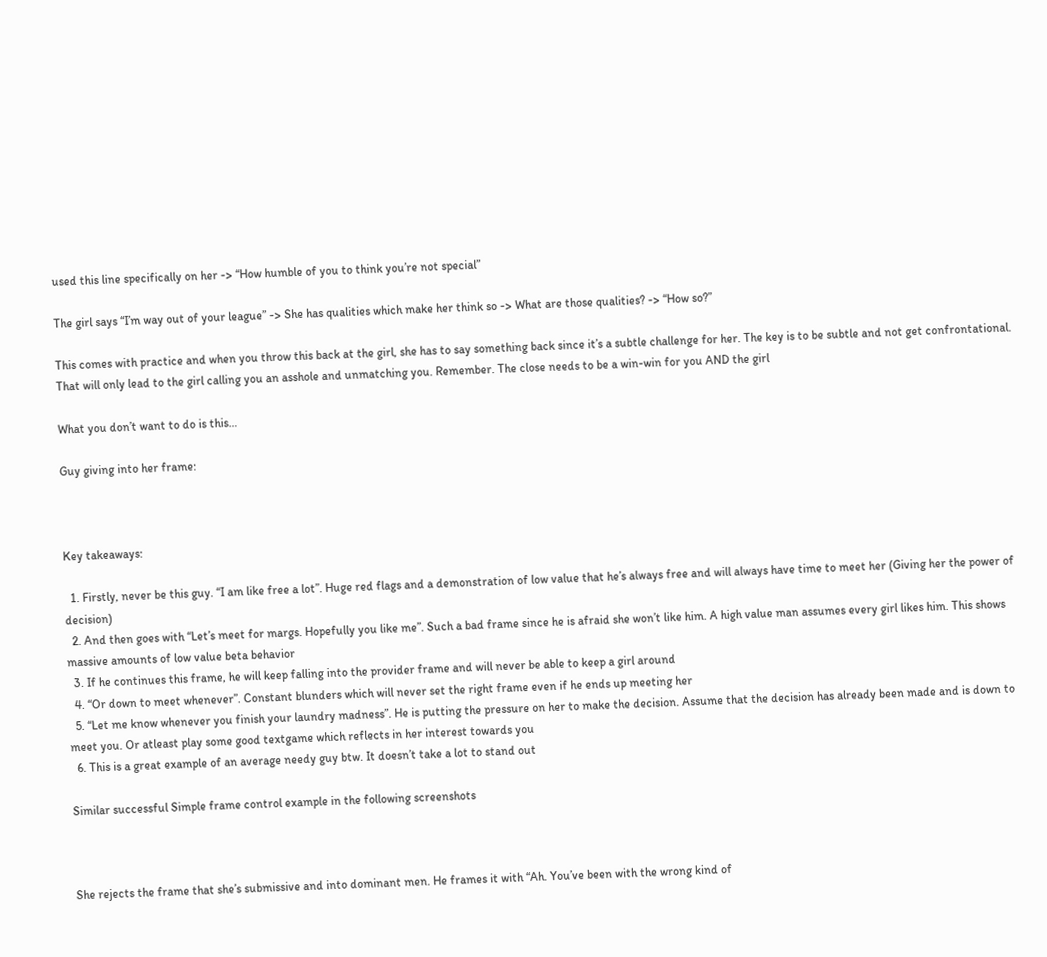used this line specifically on her -> “How humble of you to think you’re not special”

The girl says “I’m way out of your league” -> She has qualities which make her think so -> What are those qualities? -> “How so?”

This comes with practice and when you throw this back at the girl, she has to say something back since it’s a subtle challenge for her. The key is to be subtle and not get confrontational. That will only lead to the girl calling you an asshole and unmatching you. Remember. The close needs to be a win-win for you AND the girl

What you don’t want to do is this…

Guy giving into her frame:



Key takeaways:

  1. Firstly, never be this guy. “I am like free a lot”. Huge red flags and a demonstration of low value that he’s always free and will always have time to meet her (Giving her the power of decision)
  2. And then goes with “Let’s meet for margs. Hopefully you like me”. Such a bad frame since he is afraid she won’t like him. A high value man assumes every girl likes him. This shows massive amounts of low value beta behavior
  3. If he continues this frame, he will keep falling into the provider frame and will never be able to keep a girl around
  4. “Or down to meet whenever”. Constant blunders which will never set the right frame even if he ends up meeting her
  5. “Let me know whenever you finish your laundry madness”. He is putting the pressure on her to make the decision. Assume that the decision has already been made and is down to meet you. Or atleast play some good textgame which reflects in her interest towards you
  6. This is a great example of an average needy guy btw. It doesn’t take a lot to stand out

Similar successful Simple frame control example in the following screenshots



She rejects the frame that she’s submissive and into dominant men. He frames it with “Ah. You’ve been with the wrong kind of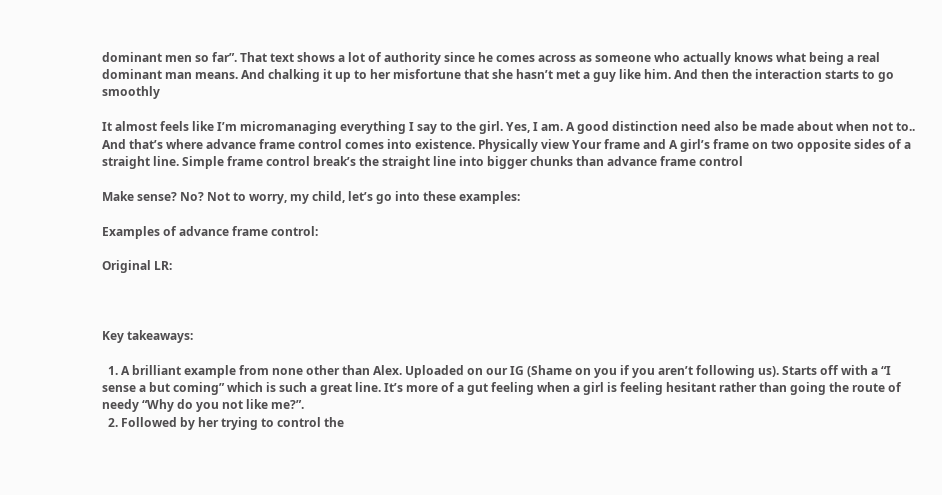dominant men so far”. That text shows a lot of authority since he comes across as someone who actually knows what being a real dominant man means. And chalking it up to her misfortune that she hasn’t met a guy like him. And then the interaction starts to go smoothly

It almost feels like I’m micromanaging everything I say to the girl. Yes, I am. A good distinction need also be made about when not to.. And that’s where advance frame control comes into existence. Physically view Your frame and A girl’s frame on two opposite sides of a straight line. Simple frame control break’s the straight line into bigger chunks than advance frame control

Make sense? No? Not to worry, my child, let’s go into these examples:

Examples of advance frame control:

Original LR:



Key takeaways:

  1. A brilliant example from none other than Alex. Uploaded on our IG (Shame on you if you aren’t following us). Starts off with a “I sense a but coming” which is such a great line. It’s more of a gut feeling when a girl is feeling hesitant rather than going the route of  needy “Why do you not like me?”.
  2. Followed by her trying to control the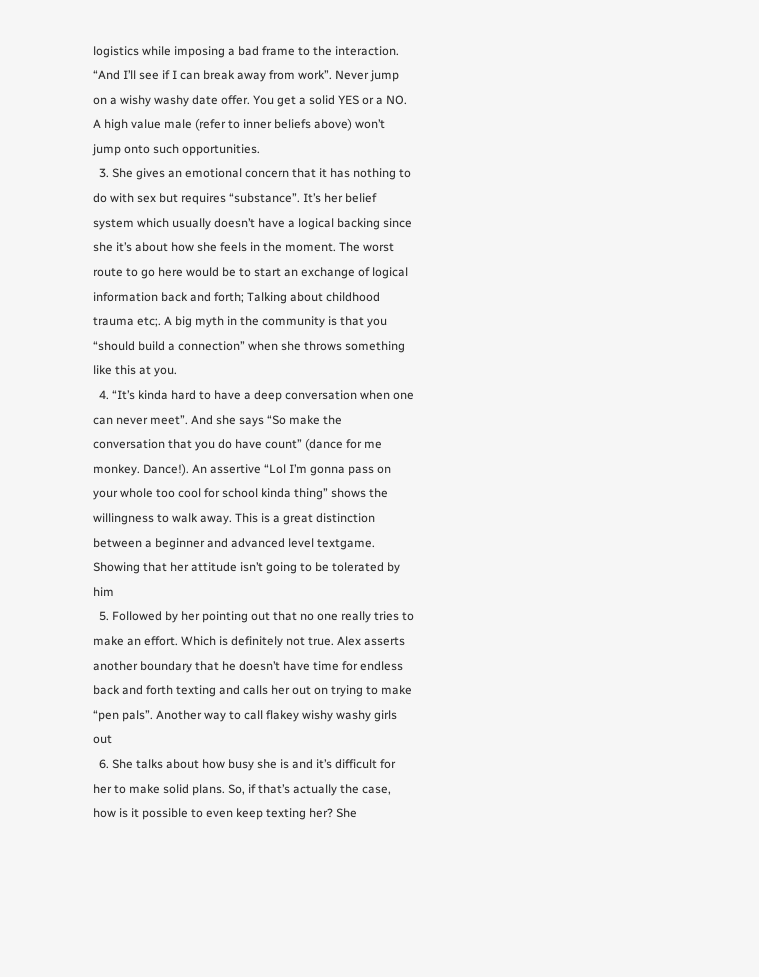logistics while imposing a bad frame to the interaction. “And I’ll see if I can break away from work”. Never jump on a wishy washy date offer. You get a solid YES or a NO. A high value male (refer to inner beliefs above) won’t jump onto such opportunities.
  3. She gives an emotional concern that it has nothing to do with sex but requires “substance”. It’s her belief system which usually doesn’t have a logical backing since she it’s about how she feels in the moment. The worst route to go here would be to start an exchange of logical information back and forth; Talking about childhood trauma etc;. A big myth in the community is that you “should build a connection” when she throws something like this at you.
  4. “It’s kinda hard to have a deep conversation when one can never meet”. And she says “So make the conversation that you do have count” (dance for me monkey. Dance!). An assertive “Lol I’m gonna pass on your whole too cool for school kinda thing” shows the willingness to walk away. This is a great distinction between a beginner and advanced level textgame. Showing that her attitude isn’t going to be tolerated by him
  5. Followed by her pointing out that no one really tries to make an effort. Which is definitely not true. Alex asserts another boundary that he doesn’t have time for endless back and forth texting and calls her out on trying to make “pen pals”. Another way to call flakey wishy washy girls out
  6. She talks about how busy she is and it’s difficult for her to make solid plans. So, if that’s actually the case, how is it possible to even keep texting her? She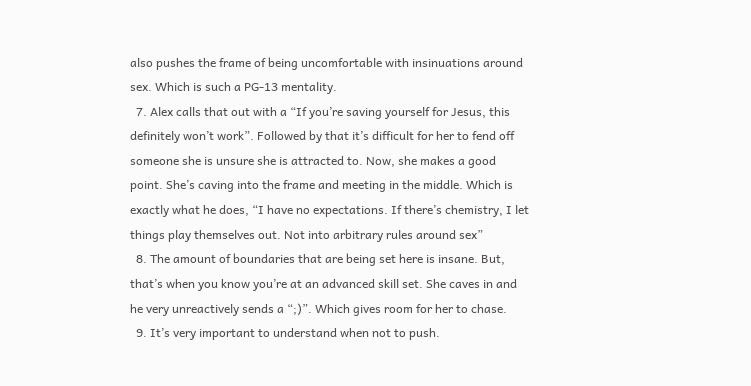also pushes the frame of being uncomfortable with insinuations around sex. Which is such a PG-13 mentality.
  7. Alex calls that out with a “If you’re saving yourself for Jesus, this definitely won’t work”. Followed by that it’s difficult for her to fend off someone she is unsure she is attracted to. Now, she makes a good point. She’s caving into the frame and meeting in the middle. Which is exactly what he does, “I have no expectations. If there’s chemistry, I let things play themselves out. Not into arbitrary rules around sex”
  8. The amount of boundaries that are being set here is insane. But, that’s when you know you’re at an advanced skill set. She caves in and he very unreactively sends a “;)”. Which gives room for her to chase.
  9. It’s very important to understand when not to push.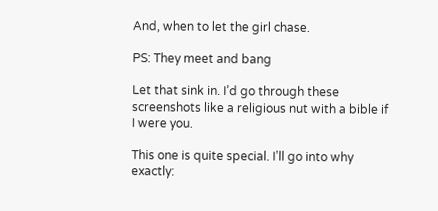And, when to let the girl chase.

PS: They meet and bang

Let that sink in. I’d go through these screenshots like a religious nut with a bible if I were you.

This one is quite special. I’ll go into why exactly: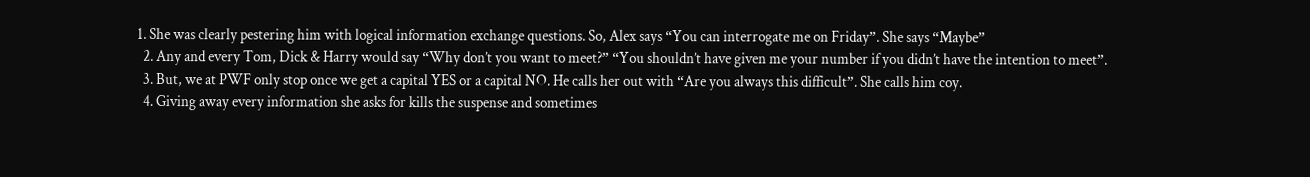1. She was clearly pestering him with logical information exchange questions. So, Alex says “You can interrogate me on Friday”. She says “Maybe”
  2. Any and every Tom, Dick & Harry would say “Why don’t you want to meet?” “You shouldn’t have given me your number if you didn’t have the intention to meet”.
  3. But, we at PWF only stop once we get a capital YES or a capital NO. He calls her out with “Are you always this difficult”. She calls him coy.
  4. Giving away every information she asks for kills the suspense and sometimes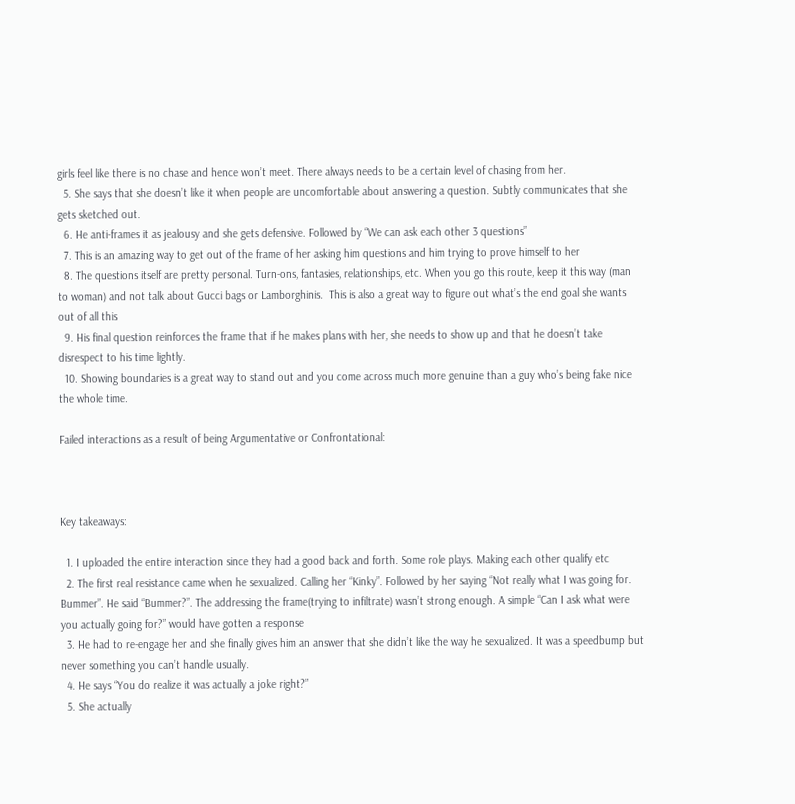girls feel like there is no chase and hence won’t meet. There always needs to be a certain level of chasing from her.
  5. She says that she doesn’t like it when people are uncomfortable about answering a question. Subtly communicates that she gets sketched out.
  6. He anti-frames it as jealousy and she gets defensive. Followed by “We can ask each other 3 questions”
  7. This is an amazing way to get out of the frame of her asking him questions and him trying to prove himself to her
  8. The questions itself are pretty personal. Turn-ons, fantasies, relationships, etc. When you go this route, keep it this way (man to woman) and not talk about Gucci bags or Lamborghinis.  This is also a great way to figure out what’s the end goal she wants out of all this
  9. His final question reinforces the frame that if he makes plans with her, she needs to show up and that he doesn’t take disrespect to his time lightly.
  10. Showing boundaries is a great way to stand out and you come across much more genuine than a guy who’s being fake nice the whole time.

Failed interactions as a result of being Argumentative or Confrontational:



Key takeaways:

  1. I uploaded the entire interaction since they had a good back and forth. Some role plays. Making each other qualify etc
  2. The first real resistance came when he sexualized. Calling her “Kinky”. Followed by her saying “Not really what I was going for. Bummer”. He said “Bummer?”. The addressing the frame(trying to infiltrate) wasn’t strong enough. A simple “Can I ask what were you actually going for?” would have gotten a response
  3. He had to re-engage her and she finally gives him an answer that she didn’t like the way he sexualized. It was a speedbump but never something you can’t handle usually.
  4. He says “You do realize it was actually a joke right?”
  5. She actually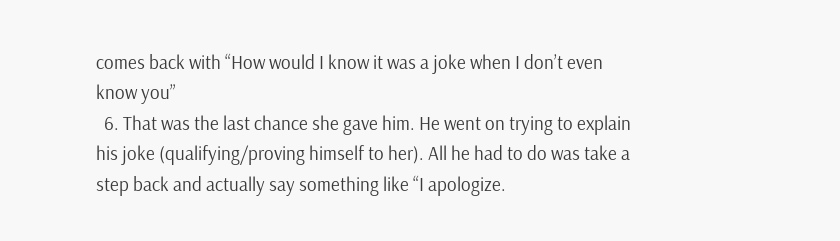comes back with “How would I know it was a joke when I don’t even know you”
  6. That was the last chance she gave him. He went on trying to explain his joke (qualifying/proving himself to her). All he had to do was take a step back and actually say something like “I apologize.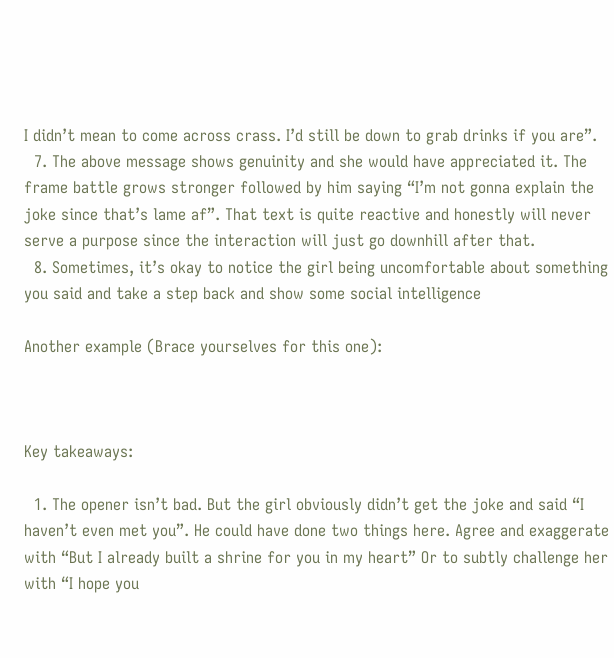I didn’t mean to come across crass. I’d still be down to grab drinks if you are”.
  7. The above message shows genuinity and she would have appreciated it. The frame battle grows stronger followed by him saying “I’m not gonna explain the joke since that’s lame af”. That text is quite reactive and honestly will never serve a purpose since the interaction will just go downhill after that.
  8. Sometimes, it’s okay to notice the girl being uncomfortable about something you said and take a step back and show some social intelligence

Another example (Brace yourselves for this one):



Key takeaways:

  1. The opener isn’t bad. But the girl obviously didn’t get the joke and said “I haven’t even met you”. He could have done two things here. Agree and exaggerate with “But I already built a shrine for you in my heart” Or to subtly challenge her with “I hope you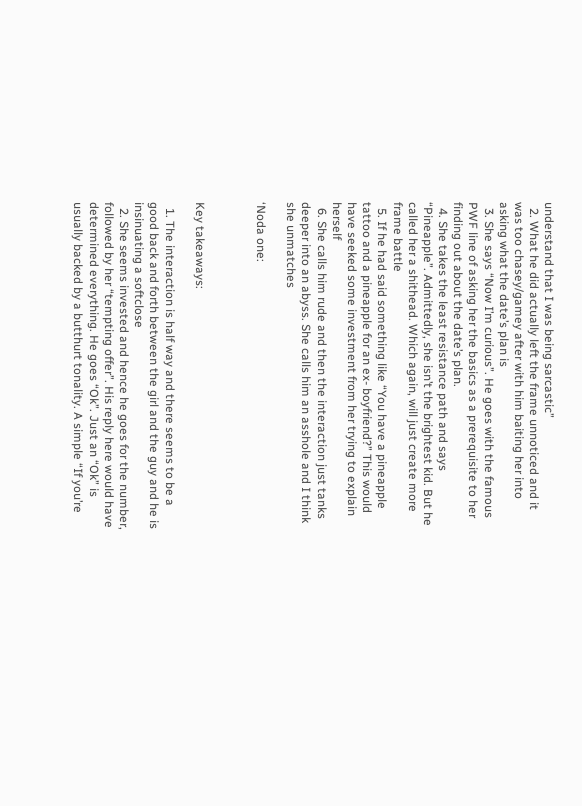understand that I was being sarcastic”
  2. What he did actually left the frame unnoticed and it was too chasey/gamey after with him baiting her into asking what the date’s plan is
  3. She says “Now I’m curious”. He goes with the famous PWF line of asking her the basics as a prerequisite to her finding out about the date’s plan.
  4. She takes the least resistance path and says “Pineapple”. Admittedly, she isn’t the brightest kid. But he called her a shithead. Which again, will just create more frame battle
  5. If he had said something like “You have a pineapple tattoo and a pineapple for an ex- boyfriend?” This would have seeked some investment from her trying to explain herself
  6. She calls him rude and then the interaction just tanks deeper into an abyss. She calls him an asshole and I think she unmatches

‘Noda one:



Key takeaways:

  1. The interaction is half way and there seems to be a good back and forth between the girl and the guy and he is insinuating a softclose
  2. She seems invested and hence he goes for the number, followed by her “tempting offer”. His reply here would have determined everything. He goes “Ok”. Just an “Ok” is usually backed by a butthurt tonality. A simple “If you’re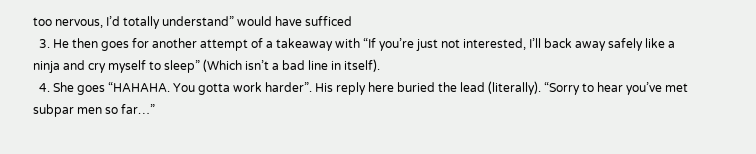too nervous, I’d totally understand” would have sufficed
  3. He then goes for another attempt of a takeaway with “If you’re just not interested, I’ll back away safely like a ninja and cry myself to sleep” (Which isn’t a bad line in itself).
  4. She goes “HAHAHA. You gotta work harder”. His reply here buried the lead (literally). “Sorry to hear you’ve met subpar men so far…”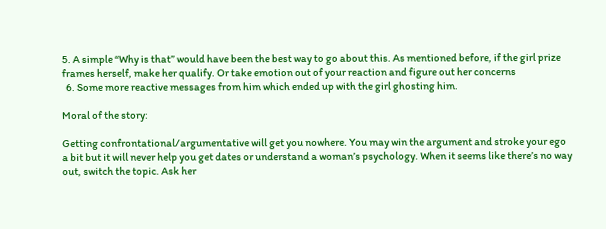5. A simple “Why is that” would have been the best way to go about this. As mentioned before, if the girl prize frames herself, make her qualify. Or take emotion out of your reaction and figure out her concerns
  6. Some more reactive messages from him which ended up with the girl ghosting him.

Moral of the story:

Getting confrontational/argumentative will get you nowhere. You may win the argument and stroke your ego a bit but it will never help you get dates or understand a woman’s psychology. When it seems like there’s no way out, switch the topic. Ask her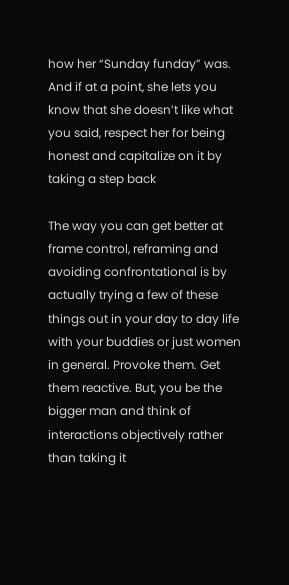how her “Sunday funday” was. And if at a point, she lets you know that she doesn’t like what you said, respect her for being honest and capitalize on it by taking a step back

The way you can get better at frame control, reframing and avoiding confrontational is by actually trying a few of these things out in your day to day life with your buddies or just women in general. Provoke them. Get them reactive. But, you be the bigger man and think of interactions objectively rather than taking it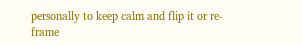personally to keep calm and flip it or re-frame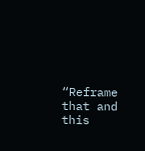“Reframe that and this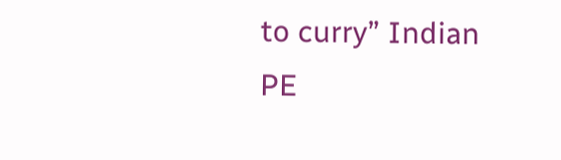to curry” Indian PE